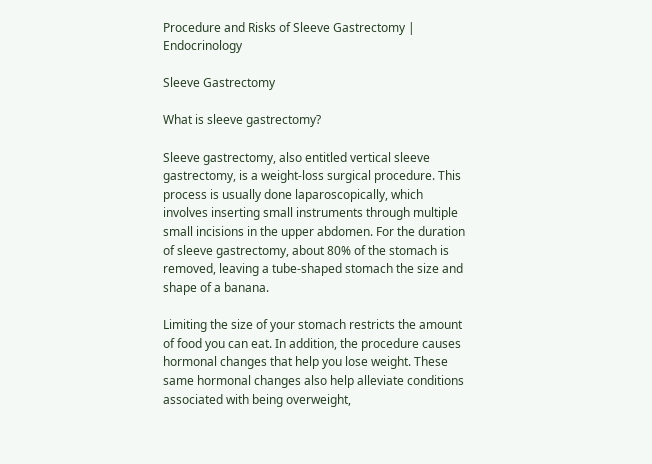Procedure and Risks of Sleeve Gastrectomy | Endocrinology

Sleeve Gastrectomy

What is sleeve gastrectomy?

Sleeve gastrectomy, also entitled vertical sleeve gastrectomy, is a weight-loss surgical procedure. This process is usually done laparoscopically, which involves inserting small instruments through multiple small incisions in the upper abdomen. For the duration of sleeve gastrectomy, about 80% of the stomach is removed, leaving a tube-shaped stomach the size and shape of a banana.

Limiting the size of your stomach restricts the amount of food you can eat. In addition, the procedure causes hormonal changes that help you lose weight. These same hormonal changes also help alleviate conditions associated with being overweight,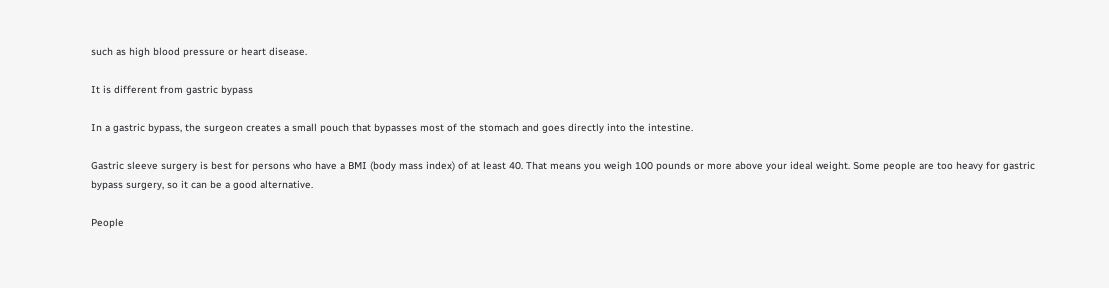such as high blood pressure or heart disease.

It is different from gastric bypass

In a gastric bypass, the surgeon creates a small pouch that bypasses most of the stomach and goes directly into the intestine.

Gastric sleeve surgery is best for persons who have a BMI (body mass index) of at least 40. That means you weigh 100 pounds or more above your ideal weight. Some people are too heavy for gastric bypass surgery, so it can be a good alternative.

People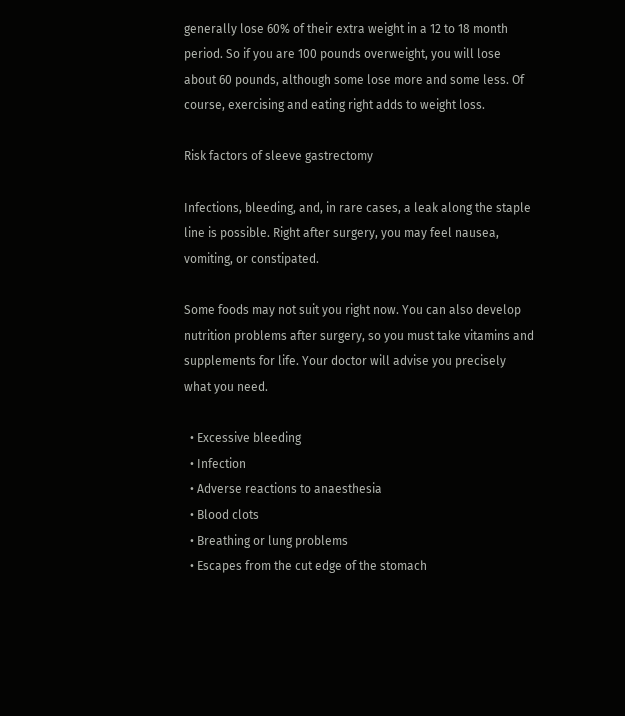generally lose 60% of their extra weight in a 12 to 18 month period. So if you are 100 pounds overweight, you will lose about 60 pounds, although some lose more and some less. Of course, exercising and eating right adds to weight loss.

Risk factors of sleeve gastrectomy

Infections, bleeding, and, in rare cases, a leak along the staple line is possible. Right after surgery, you may feel nausea, vomiting, or constipated.

Some foods may not suit you right now. You can also develop nutrition problems after surgery, so you must take vitamins and supplements for life. Your doctor will advise you precisely what you need.

  • Excessive bleeding
  • Infection
  • Adverse reactions to anaesthesia
  • Blood clots
  • Breathing or lung problems
  • Escapes from the cut edge of the stomach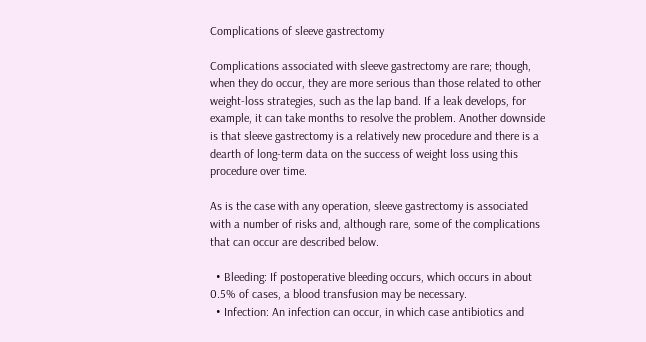Complications of sleeve gastrectomy

Complications associated with sleeve gastrectomy are rare; though, when they do occur, they are more serious than those related to other weight-loss strategies, such as the lap band. If a leak develops, for example, it can take months to resolve the problem. Another downside is that sleeve gastrectomy is a relatively new procedure and there is a dearth of long-term data on the success of weight loss using this procedure over time.

As is the case with any operation, sleeve gastrectomy is associated with a number of risks and, although rare, some of the complications that can occur are described below.

  • Bleeding: If postoperative bleeding occurs, which occurs in about 0.5% of cases, a blood transfusion may be necessary.
  • Infection: An infection can occur, in which case antibiotics and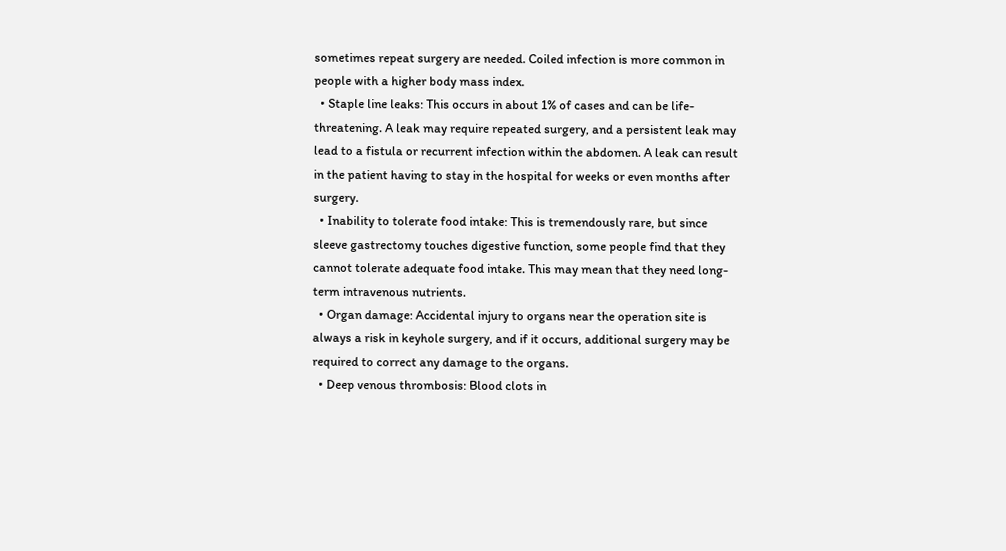sometimes repeat surgery are needed. Coiled infection is more common in people with a higher body mass index.
  • Staple line leaks: This occurs in about 1% of cases and can be life-threatening. A leak may require repeated surgery, and a persistent leak may lead to a fistula or recurrent infection within the abdomen. A leak can result in the patient having to stay in the hospital for weeks or even months after surgery.
  • Inability to tolerate food intake: This is tremendously rare, but since sleeve gastrectomy touches digestive function, some people find that they cannot tolerate adequate food intake. This may mean that they need long-term intravenous nutrients.
  • Organ damage: Accidental injury to organs near the operation site is always a risk in keyhole surgery, and if it occurs, additional surgery may be required to correct any damage to the organs.
  • Deep venous thrombosis: Blood clots in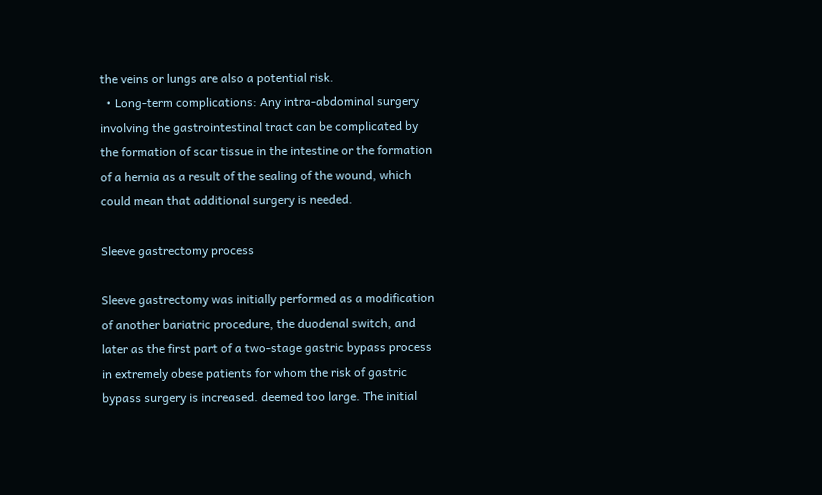the veins or lungs are also a potential risk.
  • Long-term complications: Any intra-abdominal surgery involving the gastrointestinal tract can be complicated by the formation of scar tissue in the intestine or the formation of a hernia as a result of the sealing of the wound, which could mean that additional surgery is needed.

Sleeve gastrectomy process

Sleeve gastrectomy was initially performed as a modification of another bariatric procedure, the duodenal switch, and later as the first part of a two-stage gastric bypass process in extremely obese patients for whom the risk of gastric bypass surgery is increased. deemed too large. The initial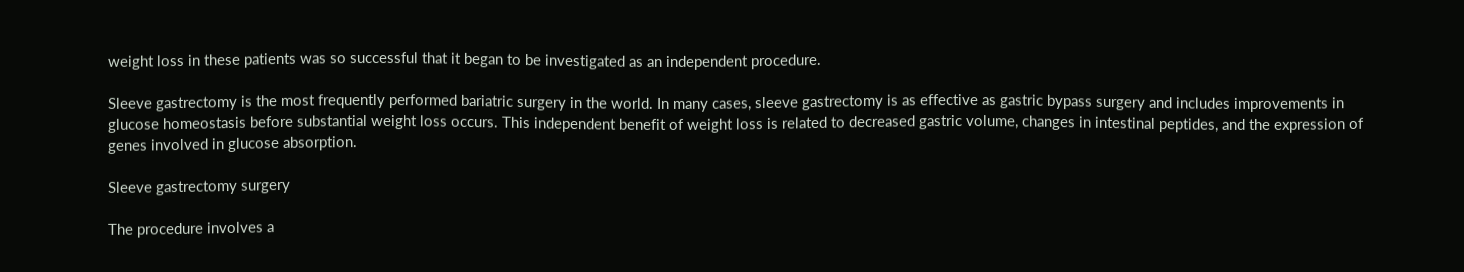weight loss in these patients was so successful that it began to be investigated as an independent procedure.

Sleeve gastrectomy is the most frequently performed bariatric surgery in the world. In many cases, sleeve gastrectomy is as effective as gastric bypass surgery and includes improvements in glucose homeostasis before substantial weight loss occurs. This independent benefit of weight loss is related to decreased gastric volume, changes in intestinal peptides, and the expression of genes involved in glucose absorption.

Sleeve gastrectomy surgery

The procedure involves a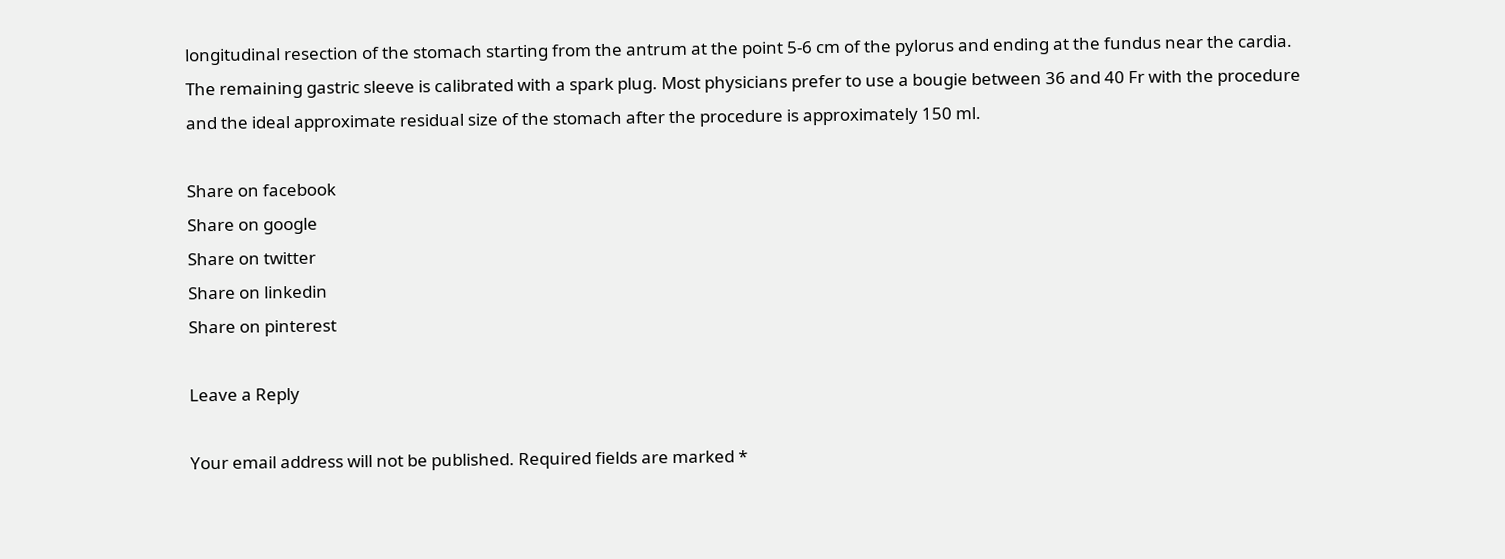longitudinal resection of the stomach starting from the antrum at the point 5-6 cm of the pylorus and ending at the fundus near the cardia. The remaining gastric sleeve is calibrated with a spark plug. Most physicians prefer to use a bougie between 36 and 40 Fr with the procedure and the ideal approximate residual size of the stomach after the procedure is approximately 150 ml.

Share on facebook
Share on google
Share on twitter
Share on linkedin
Share on pinterest

Leave a Reply

Your email address will not be published. Required fields are marked *